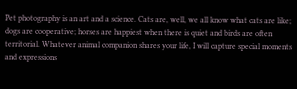Pet photography is an art and a science. Cats are, well, we all know what cats are like; dogs are cooperative; horses are happiest when there is quiet and birds are often territorial. Whatever animal companion shares your life, I will capture special moments and expressions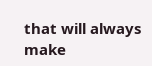that will always make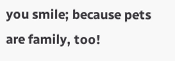you smile; because pets are family, too!